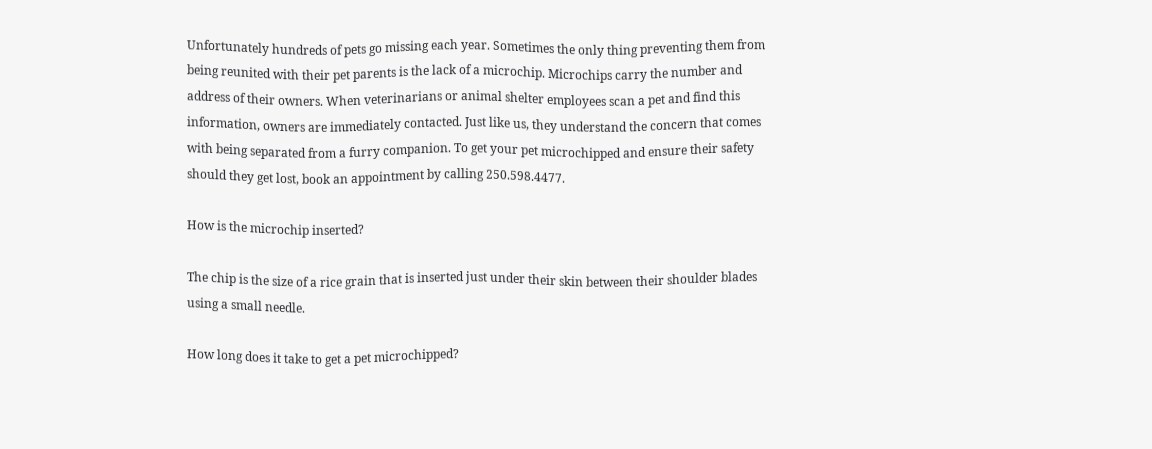Unfortunately hundreds of pets go missing each year. Sometimes the only thing preventing them from being reunited with their pet parents is the lack of a microchip. Microchips carry the number and address of their owners. When veterinarians or animal shelter employees scan a pet and find this information, owners are immediately contacted. Just like us, they understand the concern that comes with being separated from a furry companion. To get your pet microchipped and ensure their safety should they get lost, book an appointment by calling 250.598.4477.

How is the microchip inserted?

The chip is the size of a rice grain that is inserted just under their skin between their shoulder blades using a small needle.

How long does it take to get a pet microchipped?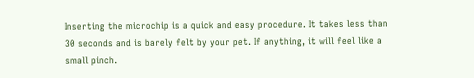Inserting the microchip is a quick and easy procedure. It takes less than 30 seconds and is barely felt by your pet. If anything, it will feel like a small pinch.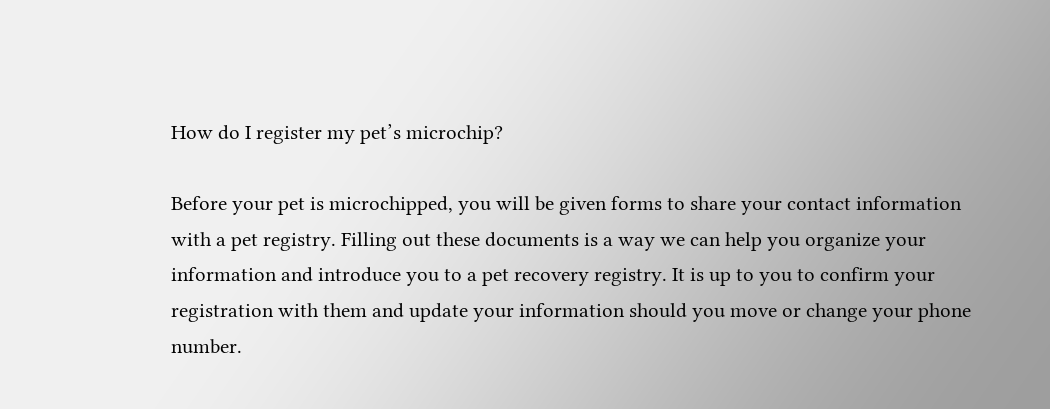How do I register my pet’s microchip?

Before your pet is microchipped, you will be given forms to share your contact information with a pet registry. Filling out these documents is a way we can help you organize your information and introduce you to a pet recovery registry. It is up to you to confirm your registration with them and update your information should you move or change your phone number.